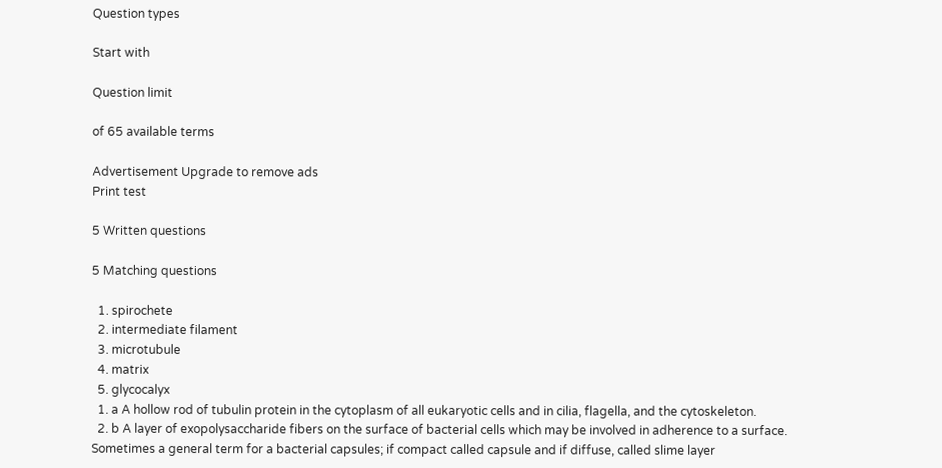Question types

Start with

Question limit

of 65 available terms

Advertisement Upgrade to remove ads
Print test

5 Written questions

5 Matching questions

  1. spirochete
  2. intermediate filament
  3. microtubule
  4. matrix
  5. glycocalyx
  1. a A hollow rod of tubulin protein in the cytoplasm of all eukaryotic cells and in cilia, flagella, and the cytoskeleton.
  2. b A layer of exopolysaccharide fibers on the surface of bacterial cells which may be involved in adherence to a surface. Sometimes a general term for a bacterial capsules; if compact called capsule and if diffuse, called slime layer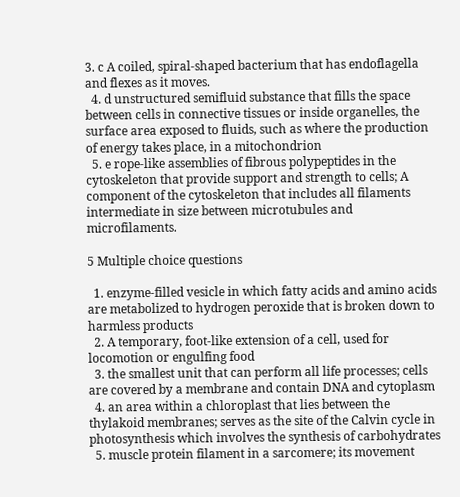3. c A coiled, spiral-shaped bacterium that has endoflagella and flexes as it moves.
  4. d unstructured semifluid substance that fills the space between cells in connective tissues or inside organelles, the surface area exposed to fluids, such as where the production of energy takes place, in a mitochondrion
  5. e rope-like assemblies of fibrous polypeptides in the cytoskeleton that provide support and strength to cells; A component of the cytoskeleton that includes all filaments intermediate in size between microtubules and microfilaments.

5 Multiple choice questions

  1. enzyme-filled vesicle in which fatty acids and amino acids are metabolized to hydrogen peroxide that is broken down to harmless products
  2. A temporary, foot-like extension of a cell, used for locomotion or engulfing food
  3. the smallest unit that can perform all life processes; cells are covered by a membrane and contain DNA and cytoplasm
  4. an area within a chloroplast that lies between the thylakoid membranes; serves as the site of the Calvin cycle in photosynthesis which involves the synthesis of carbohydrates
  5. muscle protein filament in a sarcomere; its movement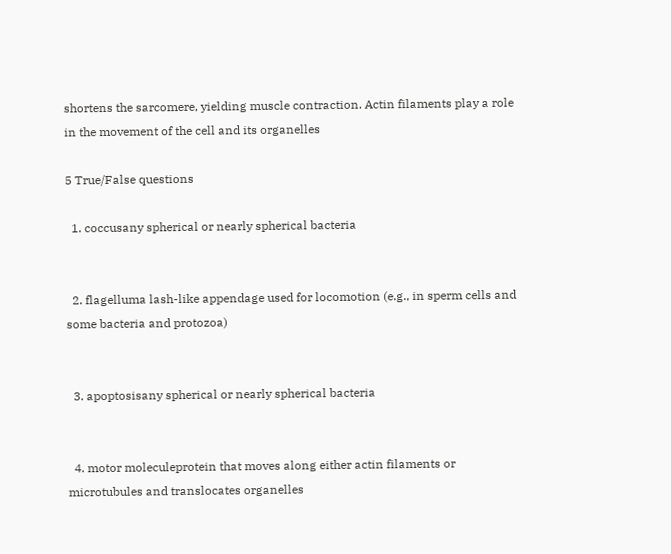shortens the sarcomere, yielding muscle contraction. Actin filaments play a role in the movement of the cell and its organelles

5 True/False questions

  1. coccusany spherical or nearly spherical bacteria


  2. flagelluma lash-like appendage used for locomotion (e.g., in sperm cells and some bacteria and protozoa)


  3. apoptosisany spherical or nearly spherical bacteria


  4. motor moleculeprotein that moves along either actin filaments or microtubules and translocates organelles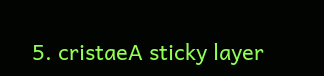5. cristaeA sticky layer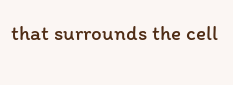that surrounds the cell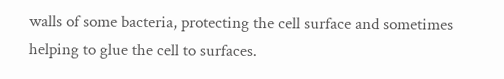walls of some bacteria, protecting the cell surface and sometimes helping to glue the cell to surfaces.